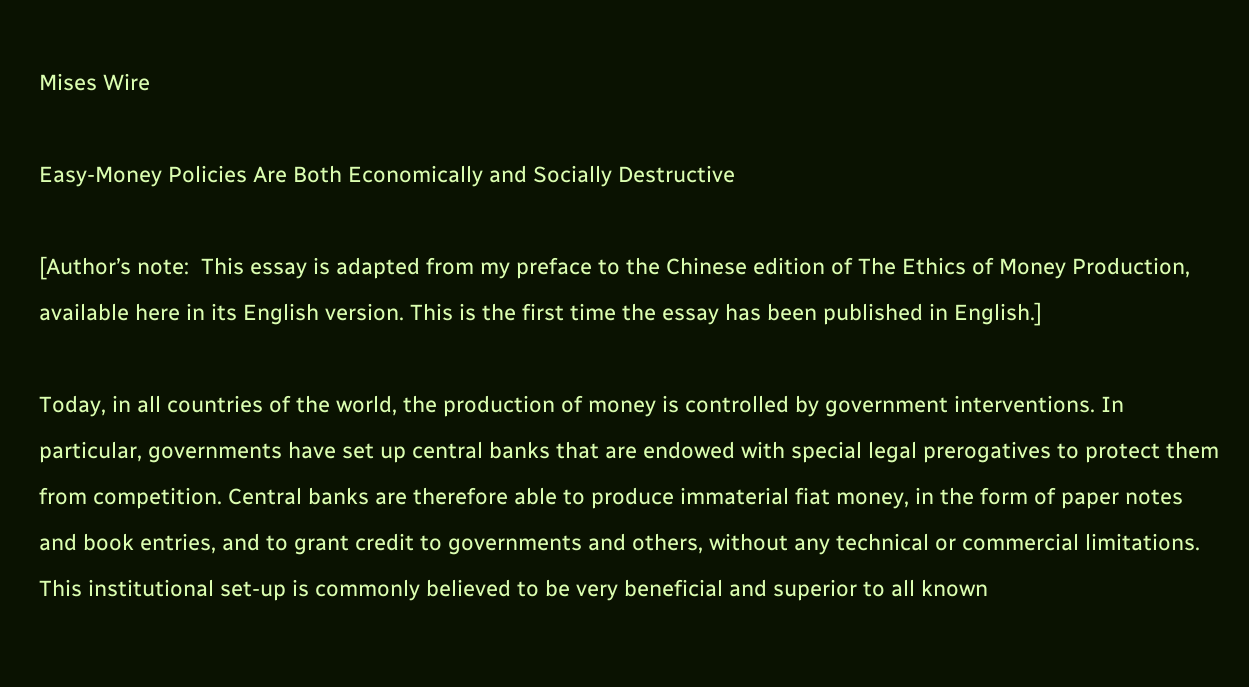Mises Wire

Easy-Money Policies Are Both Economically and Socially Destructive

[Author’s note:  This essay is adapted from my preface to the Chinese edition of The Ethics of Money Production, available here in its English version. This is the first time the essay has been published in English.]

Today, in all countries of the world, the production of money is controlled by government interventions. In particular, governments have set up central banks that are endowed with special legal prerogatives to protect them from competition. Central banks are therefore able to produce immaterial fiat money, in the form of paper notes and book entries, and to grant credit to governments and others, without any technical or commercial limitations. This institutional set-up is commonly believed to be very beneficial and superior to all known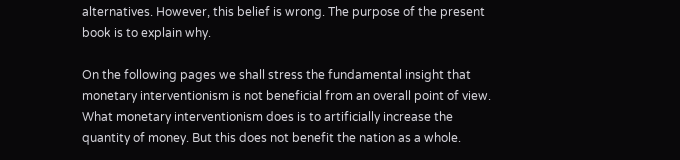alternatives. However, this belief is wrong. The purpose of the present book is to explain why.

On the following pages we shall stress the fundamental insight that monetary interventionism is not beneficial from an overall point of view. What monetary interventionism does is to artificially increase the quantity of money. But this does not benefit the nation as a whole.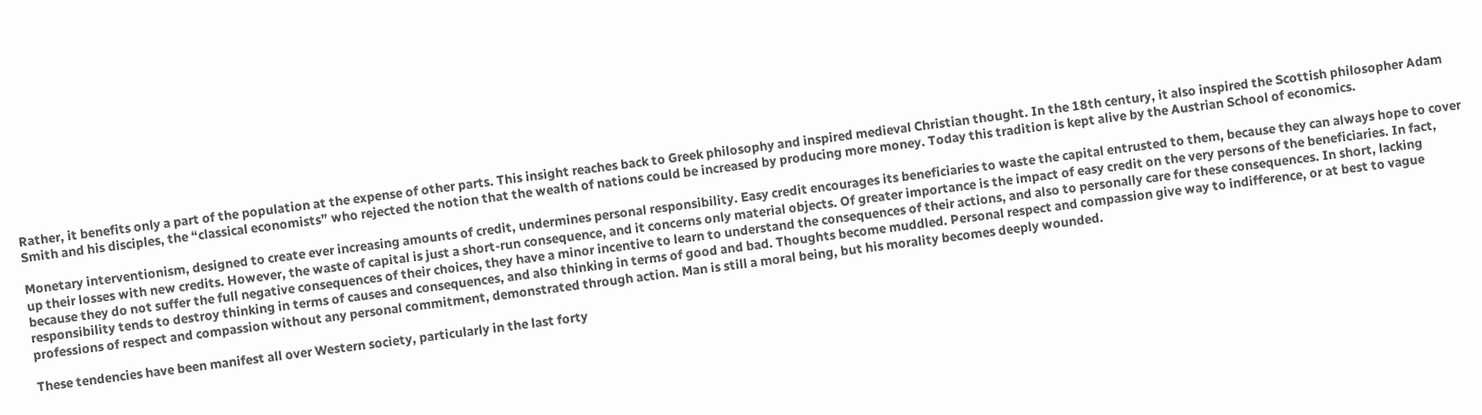Rather, it benefits only a part of the population at the expense of other parts. This insight reaches back to Greek philosophy and inspired medieval Christian thought. In the 18th century, it also inspired the Scottish philosopher Adam Smith and his disciples, the “classical economists” who rejected the notion that the wealth of nations could be increased by producing more money. Today this tradition is kept alive by the Austrian School of economics.

Monetary interventionism, designed to create ever increasing amounts of credit, undermines personal responsibility. Easy credit encourages its beneficiaries to waste the capital entrusted to them, because they can always hope to cover up their losses with new credits. However, the waste of capital is just a short-run consequence, and it concerns only material objects. Of greater importance is the impact of easy credit on the very persons of the beneficiaries. In fact, because they do not suffer the full negative consequences of their choices, they have a minor incentive to learn to understand the consequences of their actions, and also to personally care for these consequences. In short, lacking responsibility tends to destroy thinking in terms of causes and consequences, and also thinking in terms of good and bad. Thoughts become muddled. Personal respect and compassion give way to indifference, or at best to vague professions of respect and compassion without any personal commitment, demonstrated through action. Man is still a moral being, but his morality becomes deeply wounded.

These tendencies have been manifest all over Western society, particularly in the last forty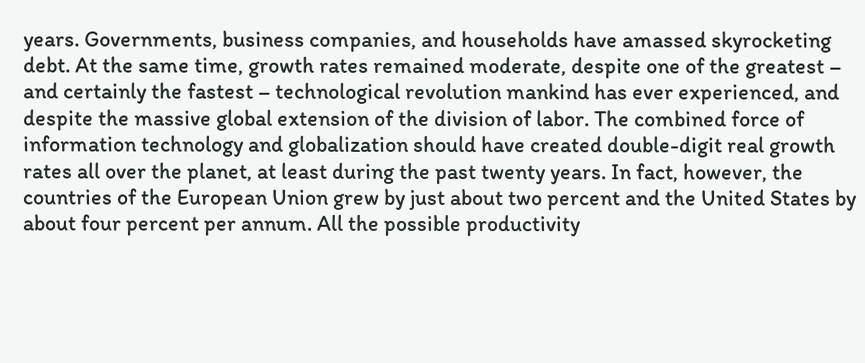years. Governments, business companies, and households have amassed skyrocketing debt. At the same time, growth rates remained moderate, despite one of the greatest – and certainly the fastest – technological revolution mankind has ever experienced, and despite the massive global extension of the division of labor. The combined force of information technology and globalization should have created double-digit real growth rates all over the planet, at least during the past twenty years. In fact, however, the countries of the European Union grew by just about two percent and the United States by about four percent per annum. All the possible productivity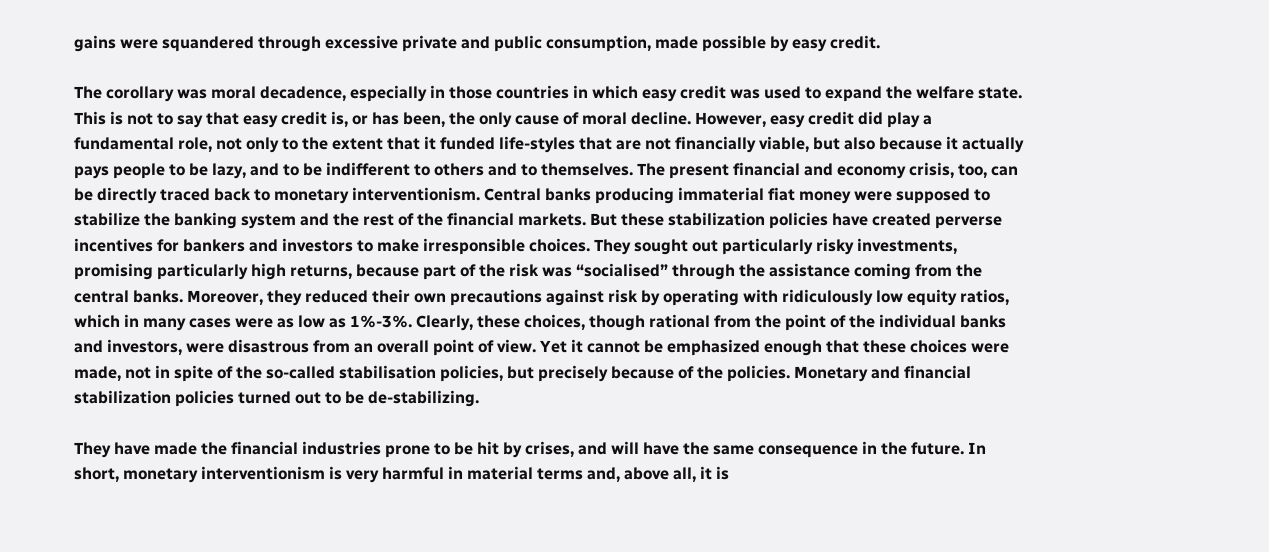gains were squandered through excessive private and public consumption, made possible by easy credit.

The corollary was moral decadence, especially in those countries in which easy credit was used to expand the welfare state. This is not to say that easy credit is, or has been, the only cause of moral decline. However, easy credit did play a fundamental role, not only to the extent that it funded life-styles that are not financially viable, but also because it actually pays people to be lazy, and to be indifferent to others and to themselves. The present financial and economy crisis, too, can be directly traced back to monetary interventionism. Central banks producing immaterial fiat money were supposed to stabilize the banking system and the rest of the financial markets. But these stabilization policies have created perverse incentives for bankers and investors to make irresponsible choices. They sought out particularly risky investments, promising particularly high returns, because part of the risk was “socialised” through the assistance coming from the central banks. Moreover, they reduced their own precautions against risk by operating with ridiculously low equity ratios, which in many cases were as low as 1%-3%. Clearly, these choices, though rational from the point of the individual banks and investors, were disastrous from an overall point of view. Yet it cannot be emphasized enough that these choices were made, not in spite of the so-called stabilisation policies, but precisely because of the policies. Monetary and financial stabilization policies turned out to be de-stabilizing.

They have made the financial industries prone to be hit by crises, and will have the same consequence in the future. In short, monetary interventionism is very harmful in material terms and, above all, it is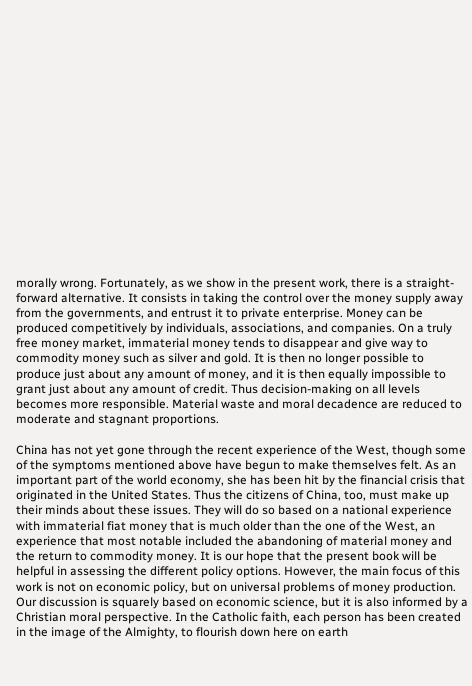morally wrong. Fortunately, as we show in the present work, there is a straight-forward alternative. It consists in taking the control over the money supply away from the governments, and entrust it to private enterprise. Money can be produced competitively by individuals, associations, and companies. On a truly free money market, immaterial money tends to disappear and give way to commodity money such as silver and gold. It is then no longer possible to produce just about any amount of money, and it is then equally impossible to grant just about any amount of credit. Thus decision-making on all levels becomes more responsible. Material waste and moral decadence are reduced to moderate and stagnant proportions.

China has not yet gone through the recent experience of the West, though some of the symptoms mentioned above have begun to make themselves felt. As an important part of the world economy, she has been hit by the financial crisis that originated in the United States. Thus the citizens of China, too, must make up their minds about these issues. They will do so based on a national experience with immaterial fiat money that is much older than the one of the West, an experience that most notable included the abandoning of material money and the return to commodity money. It is our hope that the present book will be helpful in assessing the different policy options. However, the main focus of this work is not on economic policy, but on universal problems of money production. Our discussion is squarely based on economic science, but it is also informed by a Christian moral perspective. In the Catholic faith, each person has been created in the image of the Almighty, to flourish down here on earth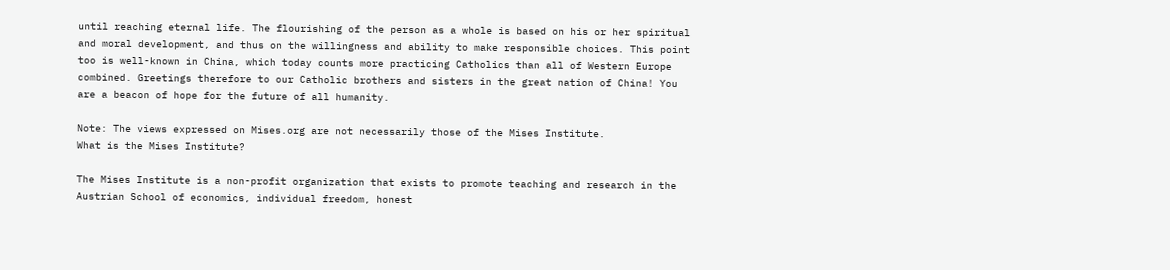until reaching eternal life. The flourishing of the person as a whole is based on his or her spiritual and moral development, and thus on the willingness and ability to make responsible choices. This point too is well-known in China, which today counts more practicing Catholics than all of Western Europe combined. Greetings therefore to our Catholic brothers and sisters in the great nation of China! You are a beacon of hope for the future of all humanity.

Note: The views expressed on Mises.org are not necessarily those of the Mises Institute.
What is the Mises Institute?

The Mises Institute is a non-profit organization that exists to promote teaching and research in the Austrian School of economics, individual freedom, honest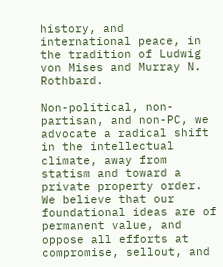history, and international peace, in the tradition of Ludwig von Mises and Murray N. Rothbard.

Non-political, non-partisan, and non-PC, we advocate a radical shift in the intellectual climate, away from statism and toward a private property order. We believe that our foundational ideas are of permanent value, and oppose all efforts at compromise, sellout, and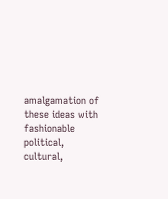amalgamation of these ideas with fashionable political, cultural,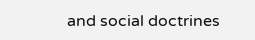and social doctrines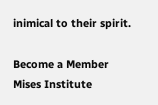inimical to their spirit.

Become a Member
Mises Institute